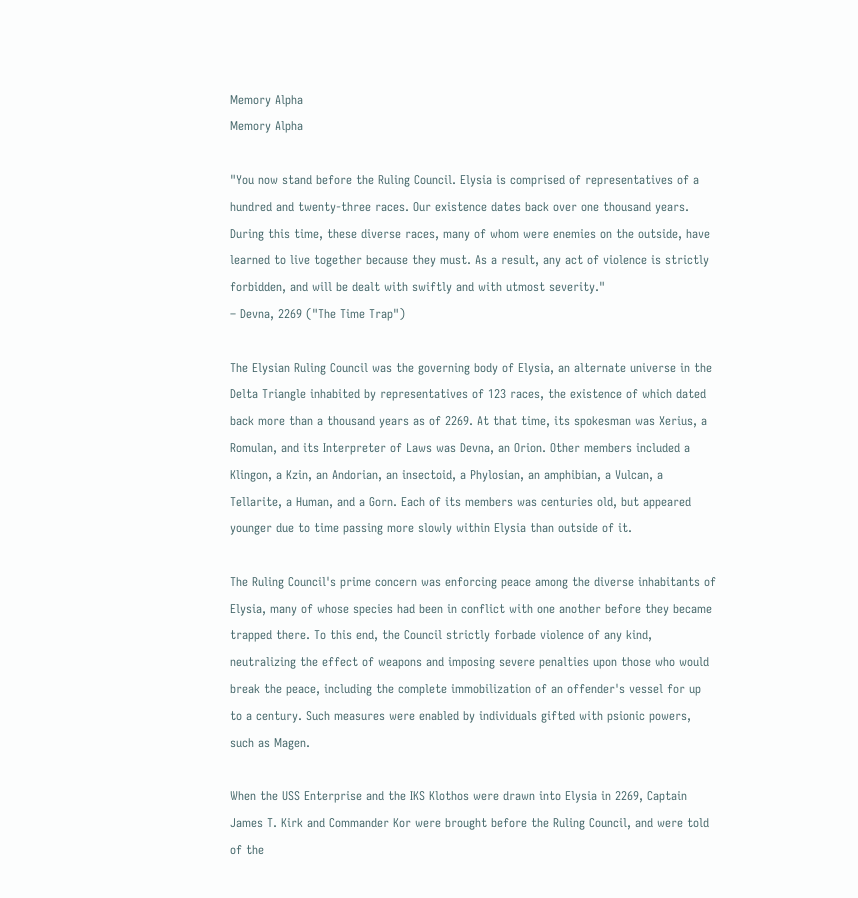Memory Alpha
Memory Alpha

"You now stand before the Ruling Council. Elysia is comprised of representatives of a hundred and twenty-three races. Our existence dates back over one thousand years. During this time, these diverse races, many of whom were enemies on the outside, have learned to live together because they must. As a result, any act of violence is strictly forbidden, and will be dealt with swiftly and with utmost severity."
– Devna, 2269 ("The Time Trap")

The Elysian Ruling Council was the governing body of Elysia, an alternate universe in the Delta Triangle inhabited by representatives of 123 races, the existence of which dated back more than a thousand years as of 2269. At that time, its spokesman was Xerius, a Romulan, and its Interpreter of Laws was Devna, an Orion. Other members included a Klingon, a Kzin, an Andorian, an insectoid, a Phylosian, an amphibian, a Vulcan, a Tellarite, a Human, and a Gorn. Each of its members was centuries old, but appeared younger due to time passing more slowly within Elysia than outside of it.

The Ruling Council's prime concern was enforcing peace among the diverse inhabitants of Elysia, many of whose species had been in conflict with one another before they became trapped there. To this end, the Council strictly forbade violence of any kind, neutralizing the effect of weapons and imposing severe penalties upon those who would break the peace, including the complete immobilization of an offender's vessel for up to a century. Such measures were enabled by individuals gifted with psionic powers, such as Magen.

When the USS Enterprise and the IKS Klothos were drawn into Elysia in 2269, Captain James T. Kirk and Commander Kor were brought before the Ruling Council, and were told of the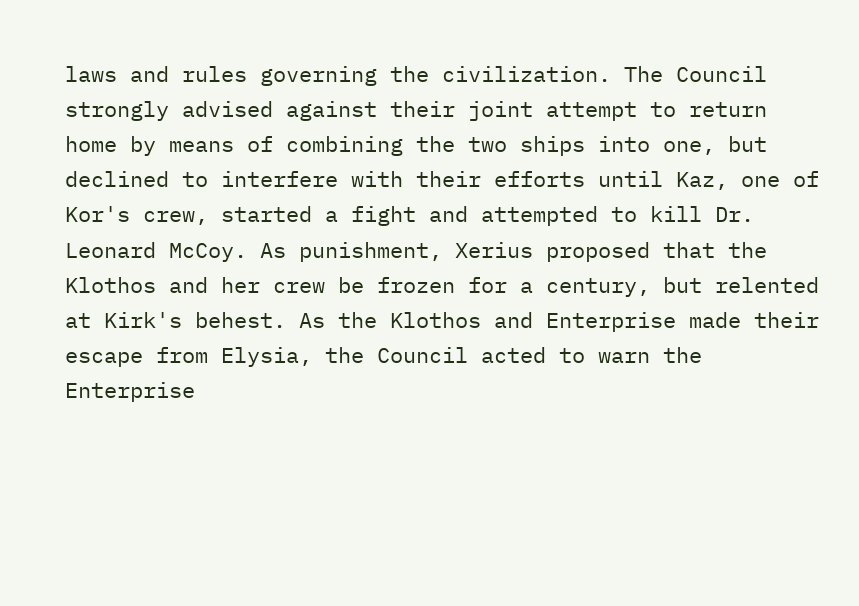laws and rules governing the civilization. The Council strongly advised against their joint attempt to return home by means of combining the two ships into one, but declined to interfere with their efforts until Kaz, one of Kor's crew, started a fight and attempted to kill Dr. Leonard McCoy. As punishment, Xerius proposed that the Klothos and her crew be frozen for a century, but relented at Kirk's behest. As the Klothos and Enterprise made their escape from Elysia, the Council acted to warn the Enterprise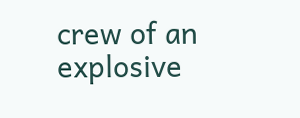crew of an explosive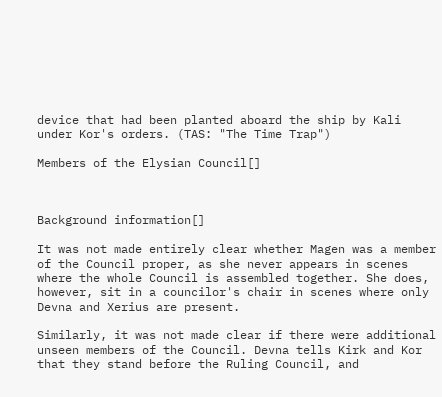device that had been planted aboard the ship by Kali under Kor's orders. (TAS: "The Time Trap")

Members of the Elysian Council[]



Background information[]

It was not made entirely clear whether Magen was a member of the Council proper, as she never appears in scenes where the whole Council is assembled together. She does, however, sit in a councilor's chair in scenes where only Devna and Xerius are present.

Similarly, it was not made clear if there were additional unseen members of the Council. Devna tells Kirk and Kor that they stand before the Ruling Council, and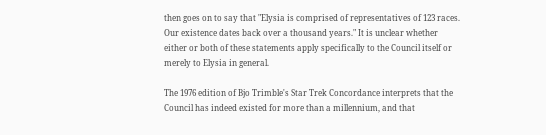then goes on to say that "Elysia is comprised of representatives of 123 races. Our existence dates back over a thousand years." It is unclear whether either or both of these statements apply specifically to the Council itself or merely to Elysia in general.

The 1976 edition of Bjo Trimble's Star Trek Concordance interprets that the Council has indeed existed for more than a millennium, and that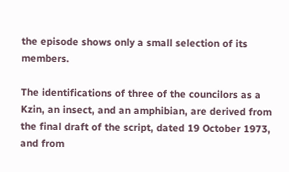the episode shows only a small selection of its members.

The identifications of three of the councilors as a Kzin, an insect, and an amphibian, are derived from the final draft of the script, dated 19 October 1973, and from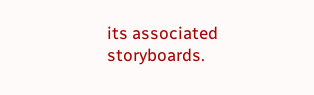its associated storyboards.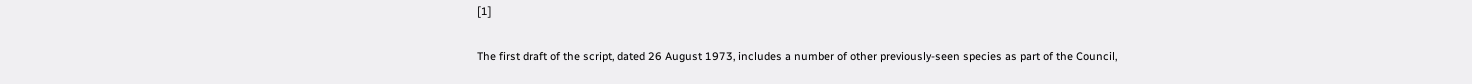[1]

The first draft of the script, dated 26 August 1973, includes a number of other previously-seen species as part of the Council,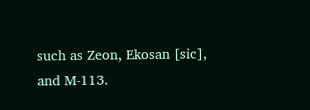such as Zeon, Ekosan [sic], and M-113.